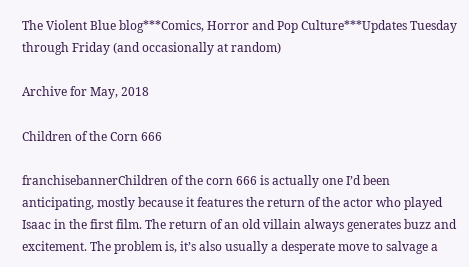The Violent Blue blog***Comics, Horror and Pop Culture***Updates Tuesday through Friday (and occasionally at random)

Archive for May, 2018

Children of the Corn 666

franchisebannerChildren of the corn 666 is actually one I’d been anticipating, mostly because it features the return of the actor who played Isaac in the first film. The return of an old villain always generates buzz and excitement. The problem is, it’s also usually a desperate move to salvage a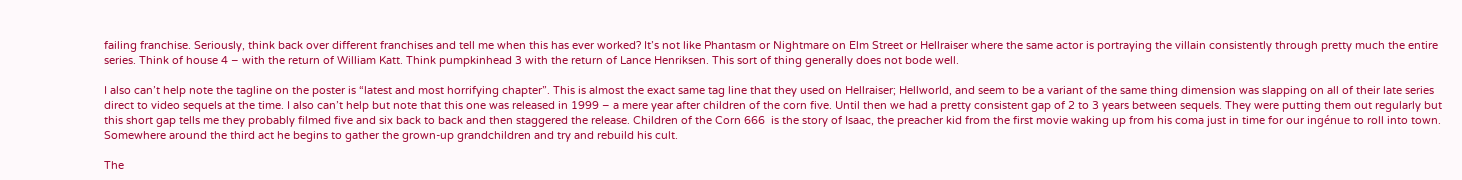failing franchise. Seriously, think back over different franchises and tell me when this has ever worked? It’s not like Phantasm or Nightmare on Elm Street or Hellraiser where the same actor is portraying the villain consistently through pretty much the entire series. Think of house 4 – with the return of William Katt. Think pumpkinhead 3 with the return of Lance Henriksen. This sort of thing generally does not bode well.

I also can’t help note the tagline on the poster is “latest and most horrifying chapter”. This is almost the exact same tag line that they used on Hellraiser; Hellworld, and seem to be a variant of the same thing dimension was slapping on all of their late series direct to video sequels at the time. I also can’t help but note that this one was released in 1999 – a mere year after children of the corn five. Until then we had a pretty consistent gap of 2 to 3 years between sequels. They were putting them out regularly but this short gap tells me they probably filmed five and six back to back and then staggered the release. Children of the Corn 666  is the story of Isaac, the preacher kid from the first movie waking up from his coma just in time for our ingénue to roll into town. Somewhere around the third act he begins to gather the grown-up grandchildren and try and rebuild his cult.

The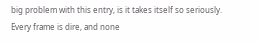big problem with this entry, is it takes itself so seriously. Every frame is dire, and none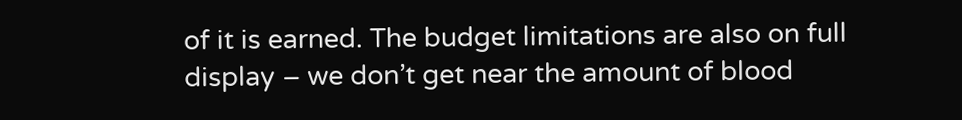of it is earned. The budget limitations are also on full display – we don’t get near the amount of blood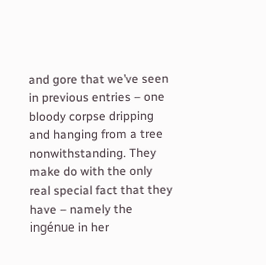and gore that we’ve seen in previous entries – one bloody corpse dripping and hanging from a tree nonwithstanding. They make do with the only real special fact that they have – namely the ingénue in her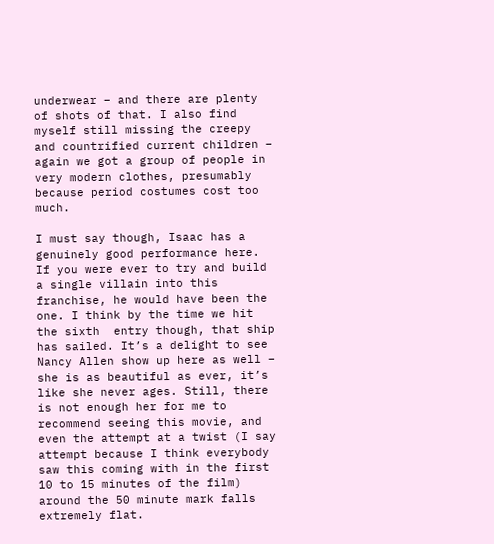underwear – and there are plenty of shots of that. I also find myself still missing the creepy and countrified current children – again we got a group of people in very modern clothes, presumably because period costumes cost too much.

I must say though, Isaac has a genuinely good performance here. If you were ever to try and build a single villain into this franchise, he would have been the one. I think by the time we hit the sixth  entry though, that ship has sailed. It’s a delight to see Nancy Allen show up here as well – she is as beautiful as ever, it’s like she never ages. Still, there is not enough her for me to recommend seeing this movie, and even the attempt at a twist (I say attempt because I think everybody saw this coming with in the first 10 to 15 minutes of the film) around the 50 minute mark falls extremely flat.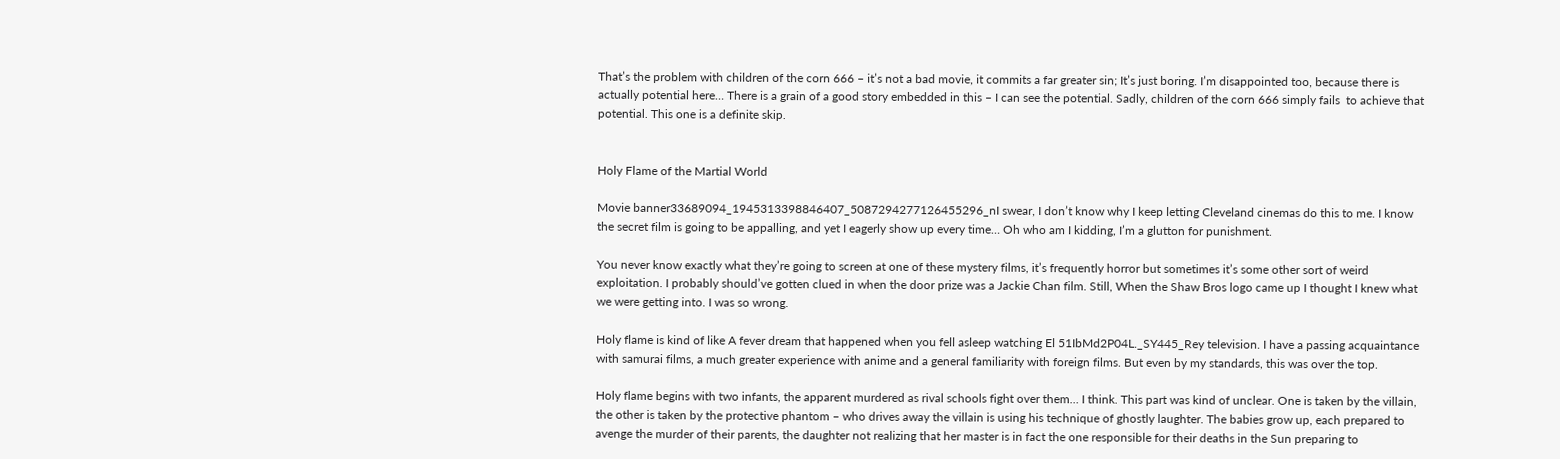That’s the problem with children of the corn 666 – it’s not a bad movie, it commits a far greater sin; It’s just boring. I’m disappointed too, because there is actually potential here… There is a grain of a good story embedded in this – I can see the potential. Sadly, children of the corn 666 simply fails  to achieve that potential. This one is a definite skip.


Holy Flame of the Martial World

Movie banner33689094_1945313398846407_5087294277126455296_nI swear, I don’t know why I keep letting Cleveland cinemas do this to me. I know the secret film is going to be appalling, and yet I eagerly show up every time… Oh who am I kidding, I’m a glutton for punishment.

You never know exactly what they’re going to screen at one of these mystery films, it’s frequently horror but sometimes it’s some other sort of weird exploitation. I probably should’ve gotten clued in when the door prize was a Jackie Chan film. Still, When the Shaw Bros logo came up I thought I knew what we were getting into. I was so wrong.

Holy flame is kind of like A fever dream that happened when you fell asleep watching El 51IbMd2P04L._SY445_Rey television. I have a passing acquaintance with samurai films, a much greater experience with anime and a general familiarity with foreign films. But even by my standards, this was over the top.

Holy flame begins with two infants, the apparent murdered as rival schools fight over them… I think. This part was kind of unclear. One is taken by the villain, the other is taken by the protective phantom – who drives away the villain is using his technique of ghostly laughter. The babies grow up, each prepared to avenge the murder of their parents, the daughter not realizing that her master is in fact the one responsible for their deaths in the Sun preparing to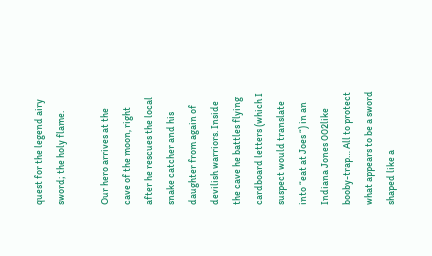quest for the legend airy sword; the holy flame.

Our hero arrives at the cave of the moon, right after he rescues the local snake catcher and his daughter from again of devilish warriors. Inside the cave he battles flying cardboard letters (which I suspect would translate into “eat at Joes “) in an Indiana Jones 002like booby-trap… All to protect what appears to be a sword shaped like a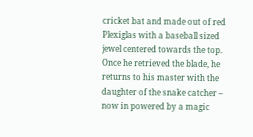cricket bat and made out of red Plexiglas with a baseball sized jewel centered towards the top. Once he retrieved the blade, he returns to his master with the daughter of the snake catcher – now in powered by a magic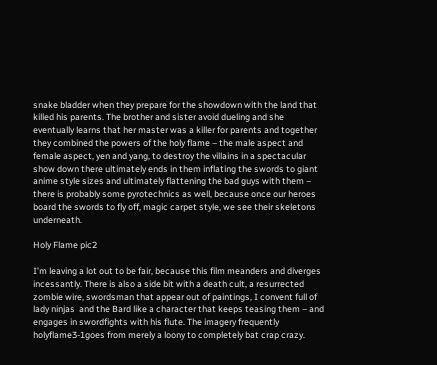snake bladder when they prepare for the showdown with the land that killed his parents. The brother and sister avoid dueling and she eventually learns that her master was a killer for parents and together they combined the powers of the holy flame – the male aspect and female aspect, yen and yang, to destroy the villains in a spectacular show down there ultimately ends in them inflating the swords to giant anime style sizes and ultimately flattening the bad guys with them – there is probably some pyrotechnics as well, because once our heroes board the swords to fly off, magic carpet style, we see their skeletons underneath.

Holy Flame pic2

I’m leaving a lot out to be fair, because this film meanders and diverges incessantly. There is also a side bit with a death cult, a resurrected zombie wire, swordsman that appear out of paintings, I convent full of lady ninjas  and the Bard like a character that keeps teasing them – and engages in swordfights with his flute. The imagery frequently holyflame3-1goes from merely a loony to completely bat crap crazy.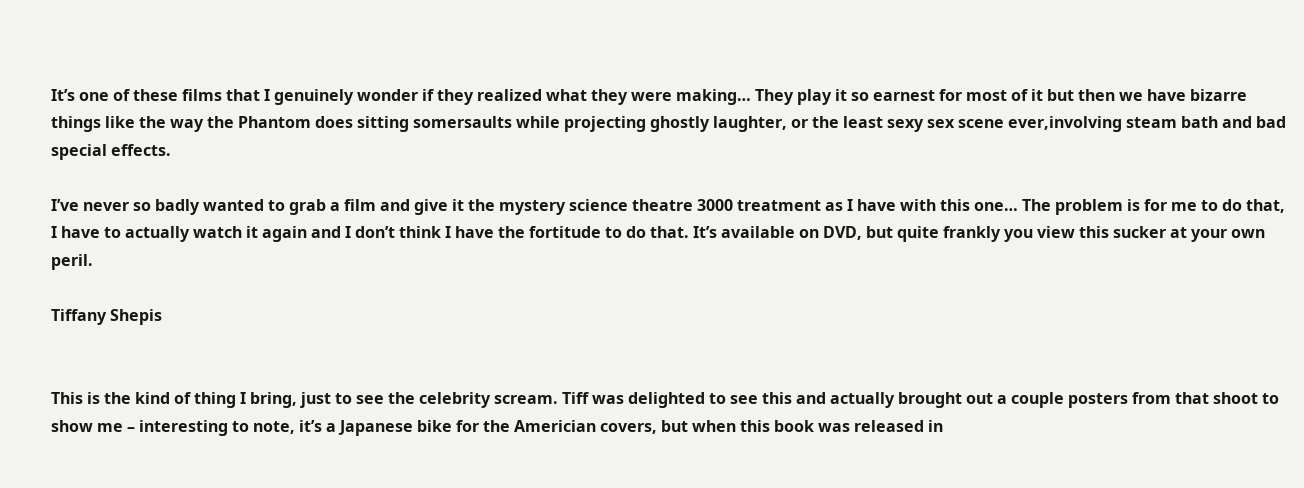It’s one of these films that I genuinely wonder if they realized what they were making… They play it so earnest for most of it but then we have bizarre things like the way the Phantom does sitting somersaults while projecting ghostly laughter, or the least sexy sex scene ever,involving steam bath and bad special effects.

I’ve never so badly wanted to grab a film and give it the mystery science theatre 3000 treatment as I have with this one… The problem is for me to do that, I have to actually watch it again and I don’t think I have the fortitude to do that. It’s available on DVD, but quite frankly you view this sucker at your own peril.

Tiffany Shepis


This is the kind of thing I bring, just to see the celebrity scream. Tiff was delighted to see this and actually brought out a couple posters from that shoot to show me – interesting to note, it’s a Japanese bike for the Americian covers, but when this book was released in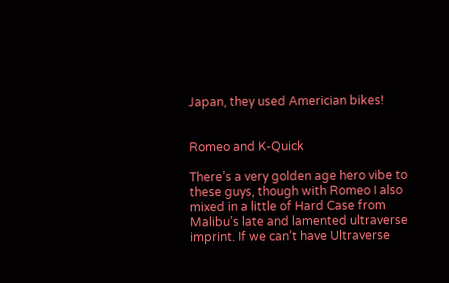Japan, they used Americian bikes!


Romeo and K-Quick

There’s a very golden age hero vibe to these guys, though with Romeo I also mixed in a little of Hard Case from Malibu’s late and lamented ultraverse imprint. If we can’t have Ultraverse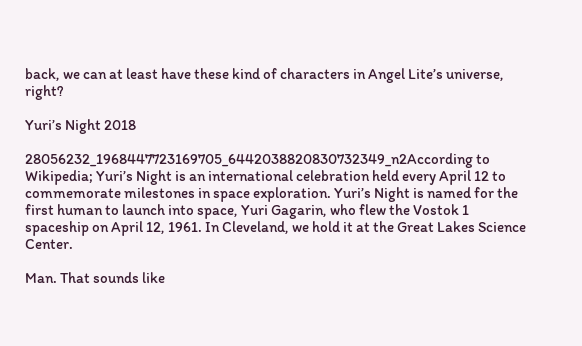back, we can at least have these kind of characters in Angel Lite’s universe, right?

Yuri’s Night 2018

28056232_1968447723169705_6442038820830732349_n2According to Wikipedia; Yuri’s Night is an international celebration held every April 12 to commemorate milestones in space exploration. Yuri’s Night is named for the first human to launch into space, Yuri Gagarin, who flew the Vostok 1 spaceship on April 12, 1961. In Cleveland, we hold it at the Great Lakes Science Center.

Man. That sounds like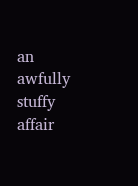an awfully stuffy affair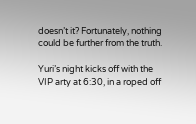doesn’t it? Fortunately, nothing could be further from the truth.

Yuri’s night kicks off with the VIP arty at 6:30, in a roped off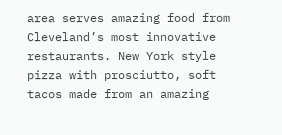area serves amazing food from Cleveland’s most innovative restaurants. New York style pizza with prosciutto, soft tacos made from an amazing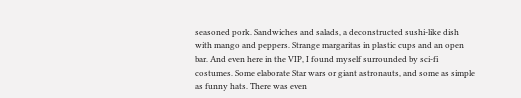seasoned pork. Sandwiches and salads, a deconstructed sushi-like dish with mango and peppers. Strange margaritas in plastic cups and an open bar. And even here in the VIP, I found myself surrounded by sci-fi costumes. Some elaborate Star wars or giant astronauts, and some as simple as funny hats. There was even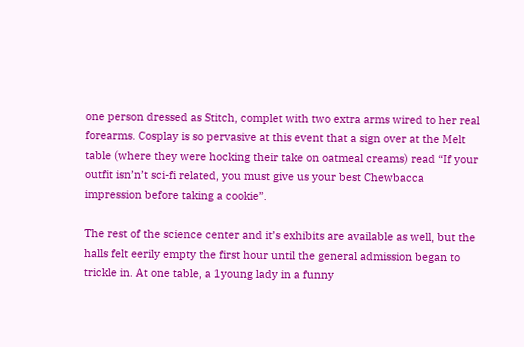one person dressed as Stitch, complet with two extra arms wired to her real forearms. Cosplay is so pervasive at this event that a sign over at the Melt table (where they were hocking their take on oatmeal creams) read “If your outfit isn’n’t sci-fi related, you must give us your best Chewbacca impression before taking a cookie”.

The rest of the science center and it’s exhibits are available as well, but the halls felt eerily empty the first hour until the general admission began to trickle in. At one table, a 1young lady in a funny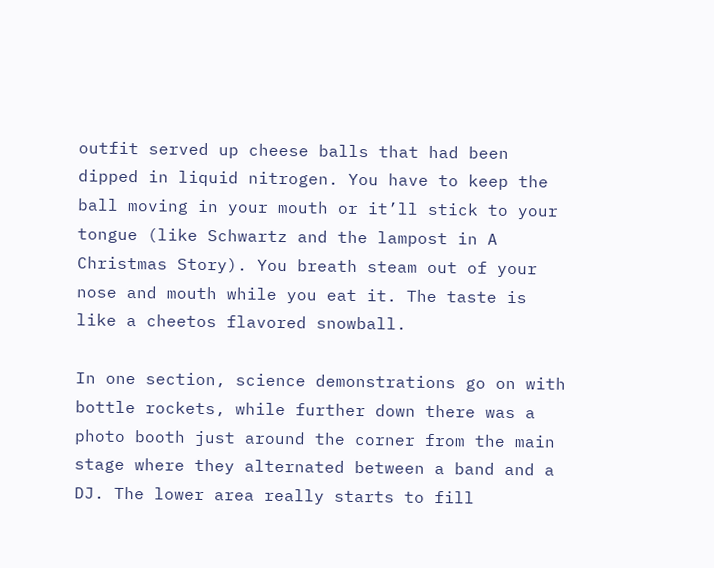outfit served up cheese balls that had been dipped in liquid nitrogen. You have to keep the ball moving in your mouth or it’ll stick to your tongue (like Schwartz and the lampost in A Christmas Story). You breath steam out of your nose and mouth while you eat it. The taste is like a cheetos flavored snowball.

In one section, science demonstrations go on with bottle rockets, while further down there was a photo booth just around the corner from the main stage where they alternated between a band and a DJ. The lower area really starts to fill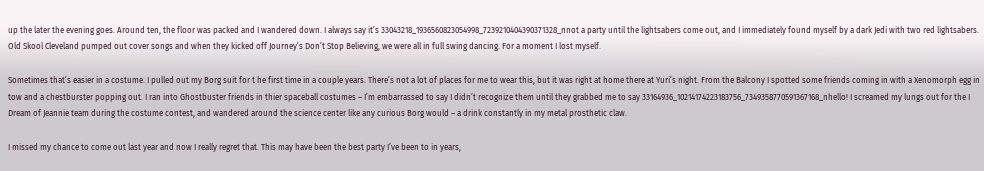up the later the evening goes. Around ten, the floor was packed and I wandered down. I always say it’s 33043218_1936560823054998_7239210404390371328_nnot a party until the lightsabers come out, and I immediately found myself by a dark Jedi with two red lightsabers. Old Skool Cleveland pumped out cover songs and when they kicked off Journey’s Don’t Stop Believing, we were all in full swing dancing. For a moment I lost myself.

Sometimes that’s easier in a costume. I pulled out my Borg suit for t he first time in a couple years. There’s not a lot of places for me to wear this, but it was right at home there at Yuri’s night. From the Balcony I spotted some friends coming in with a Xenomorph egg in tow and a chestburster popping out. I ran into Ghostbuster friends in thier spaceball costumes – I’m embarrassed to say I didn’t recognize them until they grabbed me to say 33164936_10214174223183756_7349358770591367168_nhello! I screamed my lungs out for the I Dream of Jeannie team during the costume contest, and wandered around the science center like any curious Borg would – a drink constantly in my metal prosthetic claw.

I missed my chance to come out last year and now I really regret that. This may have been the best party I’ve been to in years,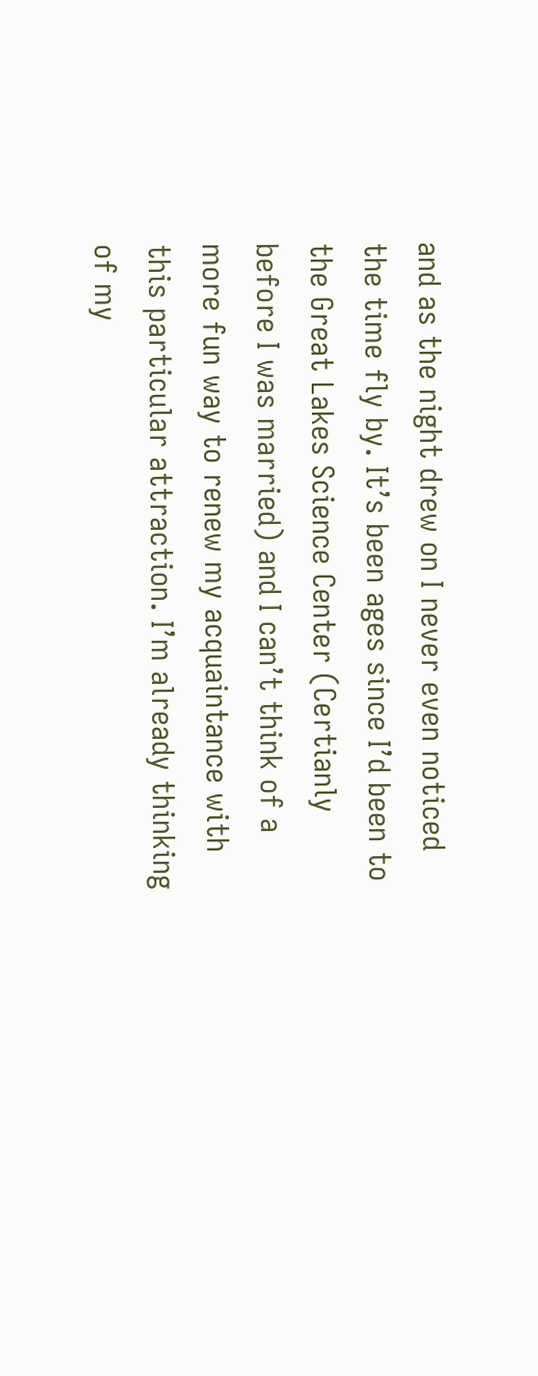and as the night drew on I never even noticed the time fly by. It’s been ages since I’d been to the Great Lakes Science Center (Certianly before I was married) and I can’t think of a more fun way to renew my acquaintance with this particular attraction. I’m already thinking of my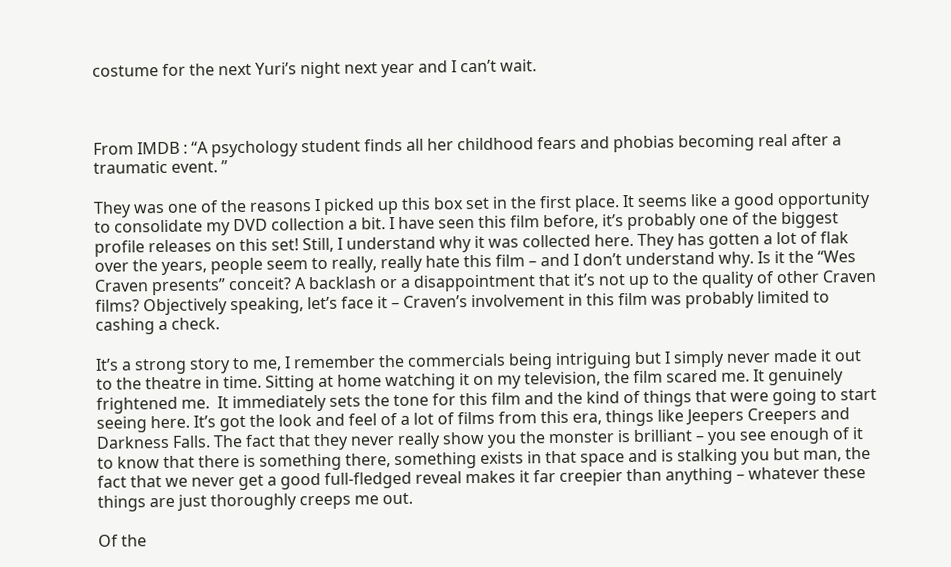costume for the next Yuri’s night next year and I can’t wait.



From IMDB : “A psychology student finds all her childhood fears and phobias becoming real after a traumatic event. ”

They was one of the reasons I picked up this box set in the first place. It seems like a good opportunity to consolidate my DVD collection a bit. I have seen this film before, it’s probably one of the biggest profile releases on this set! Still, I understand why it was collected here. They has gotten a lot of flak over the years, people seem to really, really hate this film – and I don’t understand why. Is it the “Wes Craven presents” conceit? A backlash or a disappointment that it’s not up to the quality of other Craven films? Objectively speaking, let’s face it – Craven’s involvement in this film was probably limited to cashing a check.

It’s a strong story to me, I remember the commercials being intriguing but I simply never made it out to the theatre in time. Sitting at home watching it on my television, the film scared me. It genuinely frightened me.  It immediately sets the tone for this film and the kind of things that were going to start seeing here. It’s got the look and feel of a lot of films from this era, things like Jeepers Creepers and Darkness Falls. The fact that they never really show you the monster is brilliant – you see enough of it to know that there is something there, something exists in that space and is stalking you but man, the fact that we never get a good full-fledged reveal makes it far creepier than anything – whatever these things are just thoroughly creeps me out.

Of the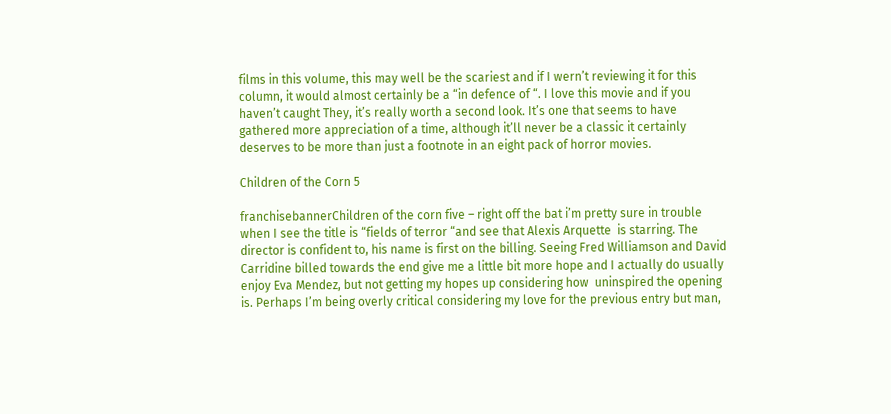films in this volume, this may well be the scariest and if I wern’t reviewing it for this column, it would almost certainly be a “in defence of “. I love this movie and if you haven’t caught They, it’s really worth a second look. It’s one that seems to have gathered more appreciation of a time, although it’ll never be a classic it certainly deserves to be more than just a footnote in an eight pack of horror movies.

Children of the Corn 5

franchisebannerChildren of the corn five – right off the bat i’m pretty sure in trouble when I see the title is “fields of terror “and see that Alexis Arquette  is starring. The director is confident to, his name is first on the billing. Seeing Fred Williamson and David Carridine billed towards the end give me a little bit more hope and I actually do usually enjoy Eva Mendez, but not getting my hopes up considering how  uninspired the opening is. Perhaps I’m being overly critical considering my love for the previous entry but man,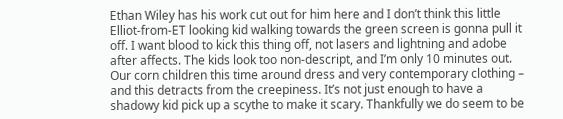Ethan Wiley has his work cut out for him here and I don’t think this little Elliot-from-ET looking kid walking towards the green screen is gonna pull it off. I want blood to kick this thing off, not lasers and lightning and adobe after affects. The kids look too non-descript, and I’m only 10 minutes out. Our corn children this time around dress and very contemporary clothing – and this detracts from the creepiness. It’s not just enough to have a shadowy kid pick up a scythe to make it scary. Thankfully we do seem to be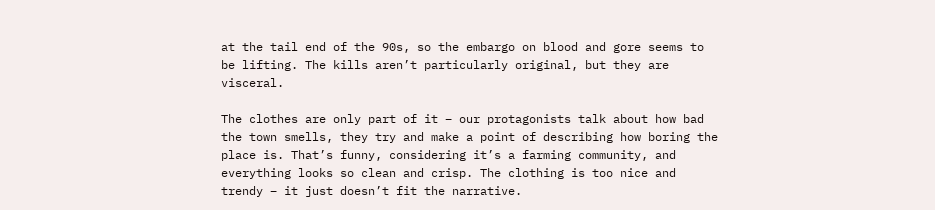at the tail end of the 90s, so the embargo on blood and gore seems to be lifting. The kills aren’t particularly original, but they are visceral.

The clothes are only part of it – our protagonists talk about how bad the town smells, they try and make a point of describing how boring the place is. That’s funny, considering it’s a farming community, and everything looks so clean and crisp. The clothing is too nice and trendy – it just doesn’t fit the narrative.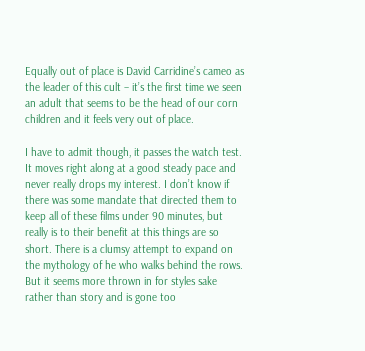Equally out of place is David Carridine’s cameo as the leader of this cult – it’s the first time we seen an adult that seems to be the head of our corn children and it feels very out of place.

I have to admit though, it passes the watch test. It moves right along at a good steady pace and never really drops my interest. I don’t know if there was some mandate that directed them to keep all of these films under 90 minutes, but really is to their benefit at this things are so short. There is a clumsy attempt to expand on the mythology of he who walks behind the rows. But it seems more thrown in for styles sake rather than story and is gone too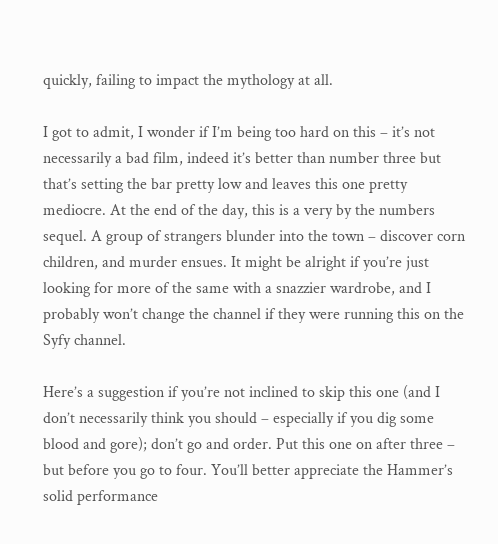quickly, failing to impact the mythology at all.

I got to admit, I wonder if I’m being too hard on this – it’s not necessarily a bad film, indeed it’s better than number three but that’s setting the bar pretty low and leaves this one pretty mediocre. At the end of the day, this is a very by the numbers sequel. A group of strangers blunder into the town – discover corn children, and murder ensues. It might be alright if you’re just looking for more of the same with a snazzier wardrobe, and I probably won’t change the channel if they were running this on the Syfy channel.

Here’s a suggestion if you’re not inclined to skip this one (and I don’t necessarily think you should – especially if you dig some blood and gore); don’t go and order. Put this one on after three – but before you go to four. You’ll better appreciate the Hammer’s solid performance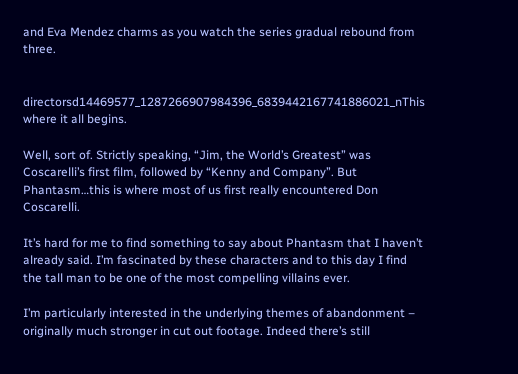and Eva Mendez charms as you watch the series gradual rebound from three.


directorsd14469577_1287266907984396_6839442167741886021_nThis where it all begins.

Well, sort of. Strictly speaking, “Jim, the World’s Greatest” was Coscarelli’s first film, followed by “Kenny and Company”. But Phantasm…this is where most of us first really encountered Don Coscarelli.

It’s hard for me to find something to say about Phantasm that I haven’t already said. I’m fascinated by these characters and to this day I find the tall man to be one of the most compelling villains ever.

I’m particularly interested in the underlying themes of abandonment – originally much stronger in cut out footage. Indeed there’s still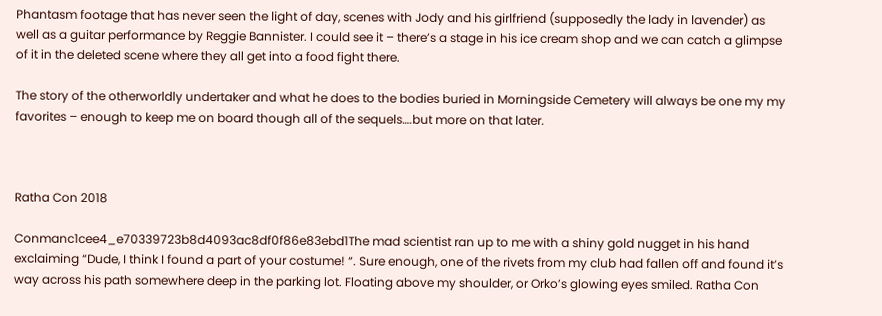Phantasm footage that has never seen the light of day, scenes with Jody and his girlfriend (supposedly the lady in lavender) as well as a guitar performance by Reggie Bannister. I could see it – there’s a stage in his ice cream shop and we can catch a glimpse of it in the deleted scene where they all get into a food fight there.

The story of the otherworldly undertaker and what he does to the bodies buried in Morningside Cemetery will always be one my my favorites – enough to keep me on board though all of the sequels….but more on that later.



Ratha Con 2018

Conmanc1cee4_e70339723b8d4093ac8df0f86e83ebd1The mad scientist ran up to me with a shiny gold nugget in his hand exclaiming “Dude, I think I found a part of your costume! “. Sure enough, one of the rivets from my club had fallen off and found it’s way across his path somewhere deep in the parking lot. Floating above my shoulder, or Orko’s glowing eyes smiled. Ratha Con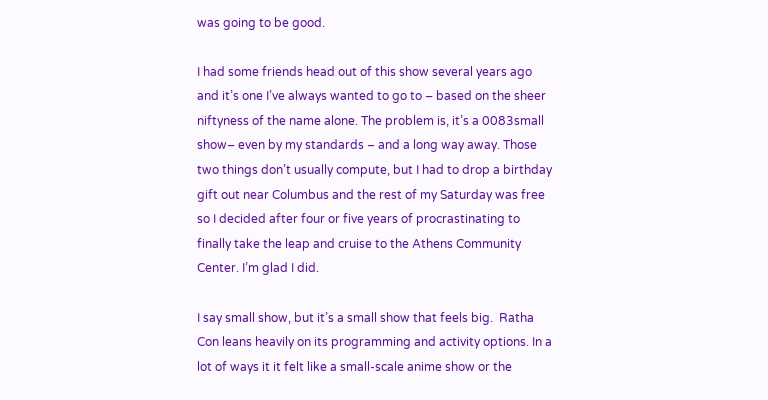was going to be good.

I had some friends head out of this show several years ago and it’s one I’ve always wanted to go to – based on the sheer niftyness of the name alone. The problem is, it’s a 0083small show– even by my standards – and a long way away. Those two things don’t usually compute, but I had to drop a birthday gift out near Columbus and the rest of my Saturday was free so I decided after four or five years of procrastinating to finally take the leap and cruise to the Athens Community Center. I’m glad I did.

I say small show, but it’s a small show that feels big.  Ratha Con leans heavily on its programming and activity options. In a lot of ways it it felt like a small-scale anime show or the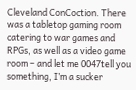Cleveland ConCoction. There was a tabletop gaming room catering to war games and RPGs, as well as a video game room – and let me 0047tell you something, I’m a sucker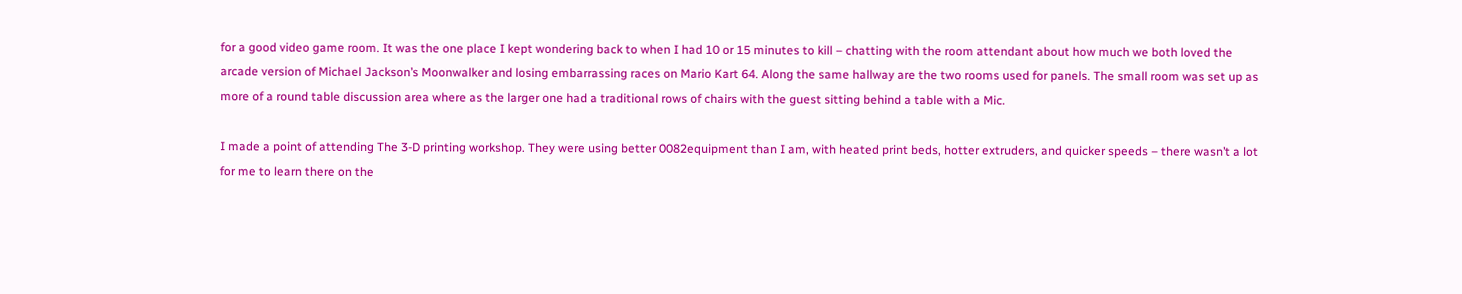for a good video game room. It was the one place I kept wondering back to when I had 10 or 15 minutes to kill – chatting with the room attendant about how much we both loved the arcade version of Michael Jackson’s Moonwalker and losing embarrassing races on Mario Kart 64. Along the same hallway are the two rooms used for panels. The small room was set up as more of a round table discussion area where as the larger one had a traditional rows of chairs with the guest sitting behind a table with a Mic.

I made a point of attending The 3-D printing workshop. They were using better 0082equipment than I am, with heated print beds, hotter extruders, and quicker speeds – there wasn’t a lot for me to learn there on the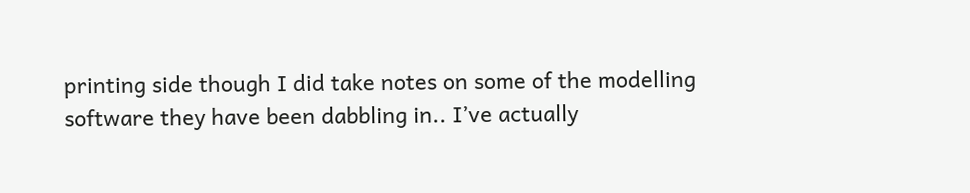printing side though I did take notes on some of the modelling software they have been dabbling in.. I’ve actually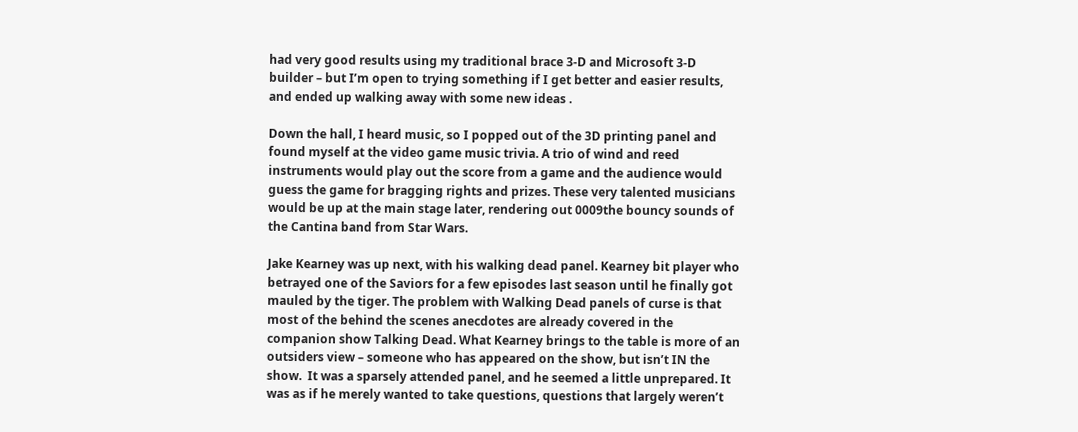had very good results using my traditional brace 3-D and Microsoft 3-D builder – but I’m open to trying something if I get better and easier results, and ended up walking away with some new ideas .

Down the hall, I heard music, so I popped out of the 3D printing panel and found myself at the video game music trivia. A trio of wind and reed instruments would play out the score from a game and the audience would guess the game for bragging rights and prizes. These very talented musicians would be up at the main stage later, rendering out 0009the bouncy sounds of the Cantina band from Star Wars.

Jake Kearney was up next, with his walking dead panel. Kearney bit player who betrayed one of the Saviors for a few episodes last season until he finally got mauled by the tiger. The problem with Walking Dead panels of curse is that most of the behind the scenes anecdotes are already covered in the companion show Talking Dead. What Kearney brings to the table is more of an outsiders view – someone who has appeared on the show, but isn’t IN the show.  It was a sparsely attended panel, and he seemed a little unprepared. It was as if he merely wanted to take questions, questions that largely weren’t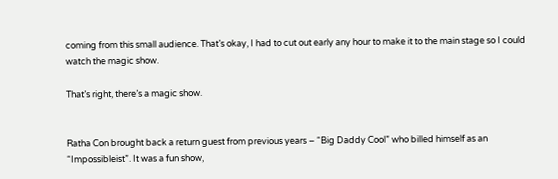coming from this small audience. That’s okay, I had to cut out early any hour to make it to the main stage so I could watch the magic show.

That’s right, there’s a magic show.


Ratha Con brought back a return guest from previous years – “Big Daddy Cool” who billed himself as an “Impossibleist”. It was a fun show,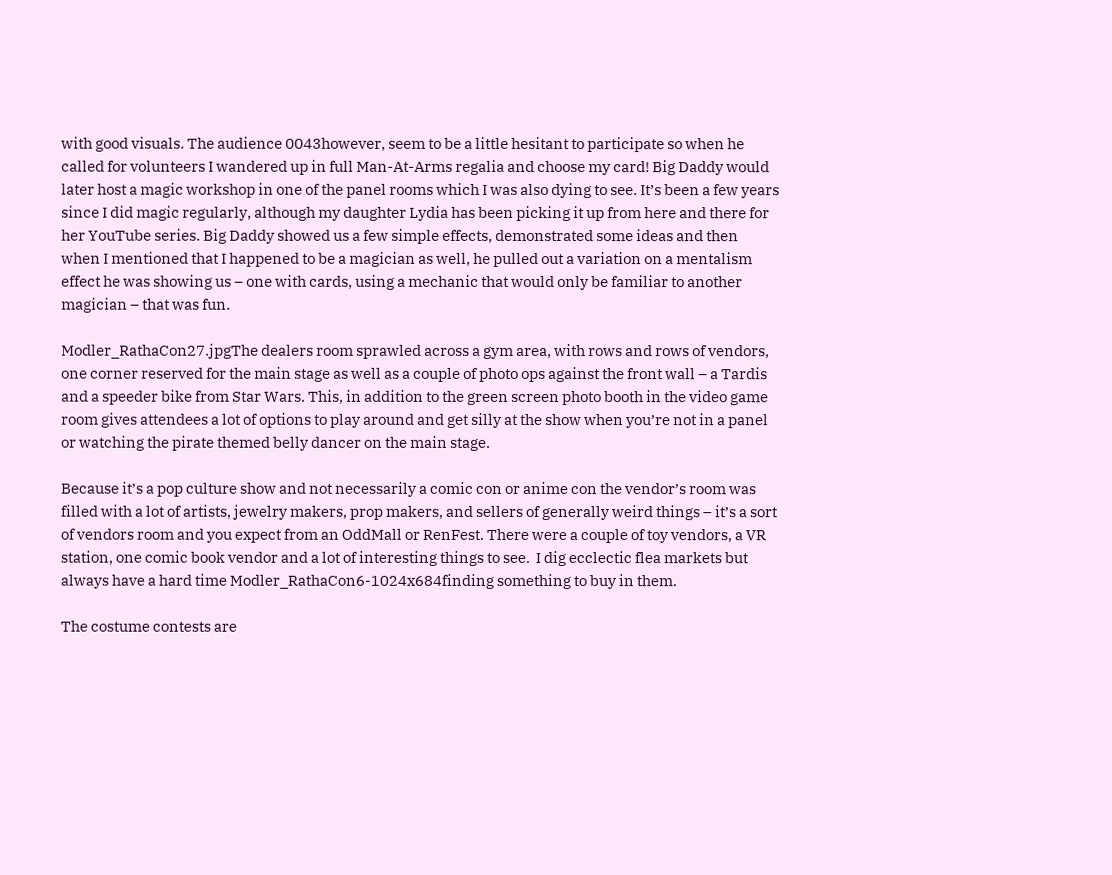with good visuals. The audience 0043however, seem to be a little hesitant to participate so when he called for volunteers I wandered up in full Man-At-Arms regalia and choose my card! Big Daddy would later host a magic workshop in one of the panel rooms which I was also dying to see. It’s been a few years since I did magic regularly, although my daughter Lydia has been picking it up from here and there for her YouTube series. Big Daddy showed us a few simple effects, demonstrated some ideas and then when I mentioned that I happened to be a magician as well, he pulled out a variation on a mentalism effect he was showing us – one with cards, using a mechanic that would only be familiar to another magician – that was fun.

Modler_RathaCon27.jpgThe dealers room sprawled across a gym area, with rows and rows of vendors, one corner reserved for the main stage as well as a couple of photo ops against the front wall – a Tardis and a speeder bike from Star Wars. This, in addition to the green screen photo booth in the video game room gives attendees a lot of options to play around and get silly at the show when you’re not in a panel or watching the pirate themed belly dancer on the main stage.

Because it’s a pop culture show and not necessarily a comic con or anime con the vendor’s room was filled with a lot of artists, jewelry makers, prop makers, and sellers of generally weird things – it’s a sort of vendors room and you expect from an OddMall or RenFest. There were a couple of toy vendors, a VR station, one comic book vendor and a lot of interesting things to see.  I dig ecclectic flea markets but always have a hard time Modler_RathaCon6-1024x684finding something to buy in them.

The costume contests are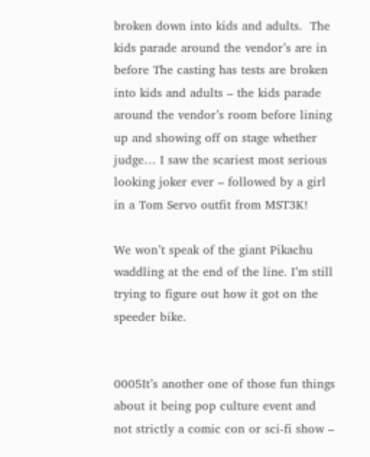broken down into kids and adults.  The kids parade around the vendor’s are in before The casting has tests are broken into kids and adults – the kids parade around the vendor’s room before lining up and showing off on stage whether judge… I saw the scariest most serious looking joker ever – followed by a girl in a Tom Servo outfit from MST3K!

We won’t speak of the giant Pikachu waddling at the end of the line. I’m still trying to figure out how it got on the speeder bike.


0005It’s another one of those fun things about it being pop culture event and not strictly a comic con or sci-fi show –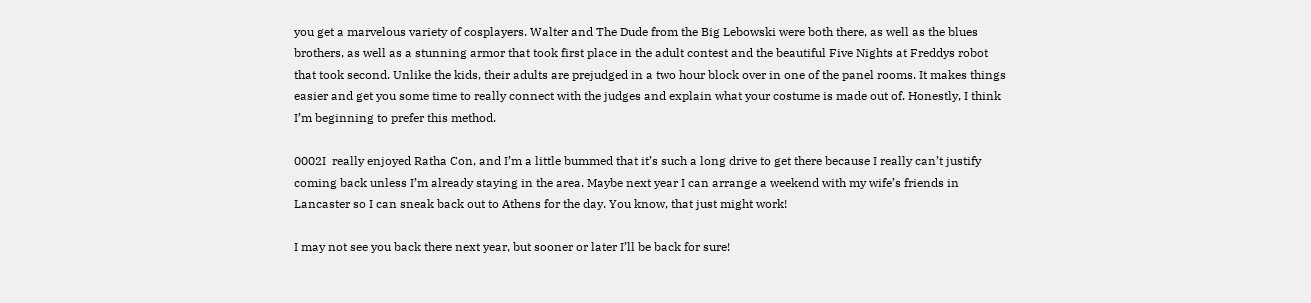you get a marvelous variety of cosplayers. Walter and The Dude from the Big Lebowski were both there, as well as the blues brothers, as well as a stunning armor that took first place in the adult contest and the beautiful Five Nights at Freddys robot that took second. Unlike the kids, their adults are prejudged in a two hour block over in one of the panel rooms. It makes things easier and get you some time to really connect with the judges and explain what your costume is made out of. Honestly, I think I’m beginning to prefer this method.

0002I  really enjoyed Ratha Con, and I’m a little bummed that it’s such a long drive to get there because I really can’t justify coming back unless I’m already staying in the area. Maybe next year I can arrange a weekend with my wife’s friends in Lancaster so I can sneak back out to Athens for the day. You know, that just might work!

I may not see you back there next year, but sooner or later I’ll be back for sure!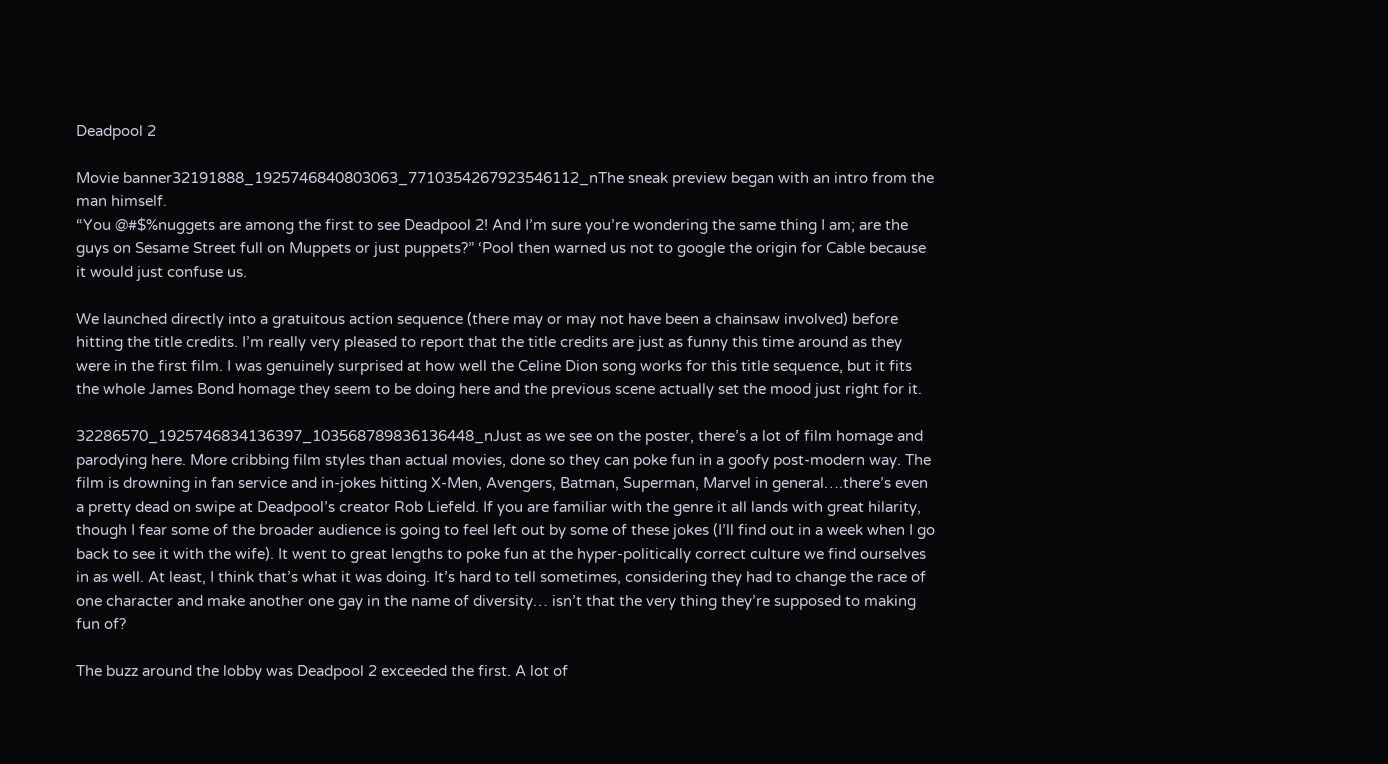Deadpool 2

Movie banner32191888_1925746840803063_7710354267923546112_nThe sneak preview began with an intro from the man himself.
“You @#$%nuggets are among the first to see Deadpool 2! And I’m sure you’re wondering the same thing I am; are the guys on Sesame Street full on Muppets or just puppets?” ‘Pool then warned us not to google the origin for Cable because it would just confuse us.

We launched directly into a gratuitous action sequence (there may or may not have been a chainsaw involved) before hitting the title credits. I’m really very pleased to report that the title credits are just as funny this time around as they were in the first film. I was genuinely surprised at how well the Celine Dion song works for this title sequence, but it fits the whole James Bond homage they seem to be doing here and the previous scene actually set the mood just right for it.

32286570_1925746834136397_103568789836136448_nJust as we see on the poster, there’s a lot of film homage and parodying here. More cribbing film styles than actual movies, done so they can poke fun in a goofy post-modern way. The film is drowning in fan service and in-jokes hitting X-Men, Avengers, Batman, Superman, Marvel in general….there’s even a pretty dead on swipe at Deadpool’s creator Rob Liefeld. If you are familiar with the genre it all lands with great hilarity, though I fear some of the broader audience is going to feel left out by some of these jokes (I’ll find out in a week when I go back to see it with the wife). It went to great lengths to poke fun at the hyper-politically correct culture we find ourselves in as well. At least, I think that’s what it was doing. It’s hard to tell sometimes, considering they had to change the race of one character and make another one gay in the name of diversity… isn’t that the very thing they’re supposed to making fun of?

The buzz around the lobby was Deadpool 2 exceeded the first. A lot of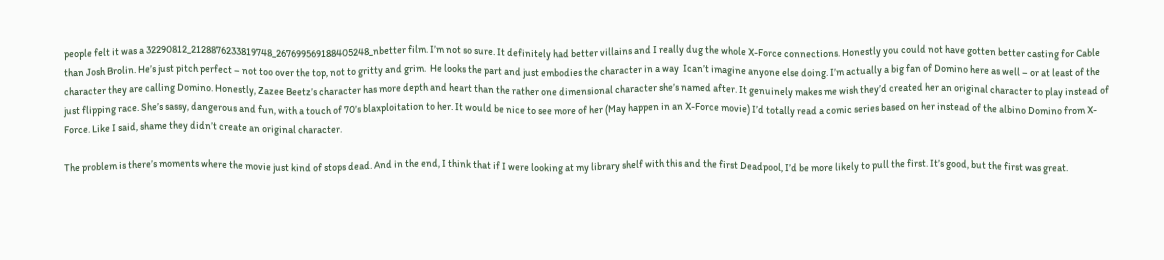people felt it was a 32290812_2128876233819748_267699569188405248_nbetter film. I’m not so sure. It definitely had better villains and I really dug the whole X-Force connections. Honestly you could not have gotten better casting for Cable than Josh Brolin. He’s just pitch perfect – not too over the top, not to gritty and grim.  He looks the part and just embodies the character in a way  Ican’t imagine anyone else doing. I’m actually a big fan of Domino here as well – or at least of the character they are calling Domino. Honestly, Zazee Beetz’s character has more depth and heart than the rather one dimensional character she’s named after. It genuinely makes me wish they’d created her an original character to play instead of just flipping race. She’s sassy, dangerous and fun, with a touch of 70’s blaxploitation to her. It would be nice to see more of her (May happen in an X-Force movie) I’d totally read a comic series based on her instead of the albino Domino from X-Force. Like I said, shame they didn’t create an original character.

The problem is there’s moments where the movie just kind of stops dead. And in the end, I think that if I were looking at my library shelf with this and the first Deadpool, I’d be more likely to pull the first. It’s good, but the first was great.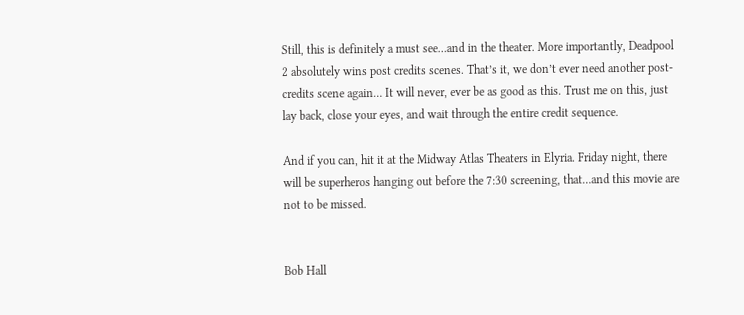Still, this is definitely a must see…and in the theater. More importantly, Deadpool 2 absolutely wins post credits scenes. That’s it, we don’t ever need another post-credits scene again… It will never, ever be as good as this. Trust me on this, just lay back, close your eyes, and wait through the entire credit sequence.

And if you can, hit it at the Midway Atlas Theaters in Elyria. Friday night, there will be superheros hanging out before the 7:30 screening, that…and this movie are not to be missed.


Bob Hall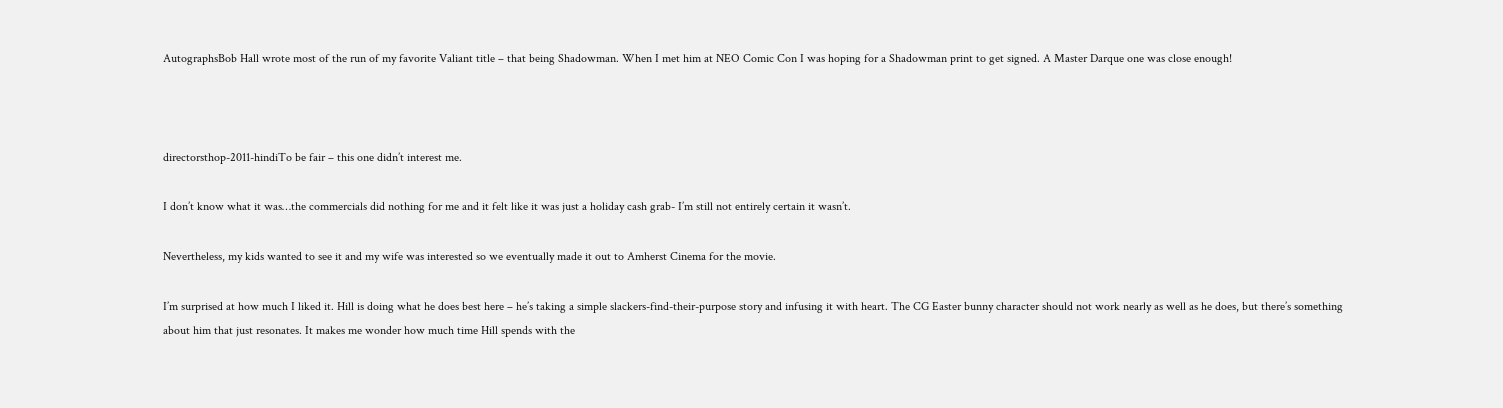AutographsBob Hall wrote most of the run of my favorite Valiant title – that being Shadowman. When I met him at NEO Comic Con I was hoping for a Shadowman print to get signed. A Master Darque one was close enough!



directorsthop-2011-hindiTo be fair – this one didn’t interest me.

I don’t know what it was…the commercials did nothing for me and it felt like it was just a holiday cash grab- I’m still not entirely certain it wasn’t.

Nevertheless, my kids wanted to see it and my wife was interested so we eventually made it out to Amherst Cinema for the movie.

I’m surprised at how much I liked it. Hill is doing what he does best here – he’s taking a simple slackers-find-their-purpose story and infusing it with heart. The CG Easter bunny character should not work nearly as well as he does, but there’s something about him that just resonates. It makes me wonder how much time Hill spends with the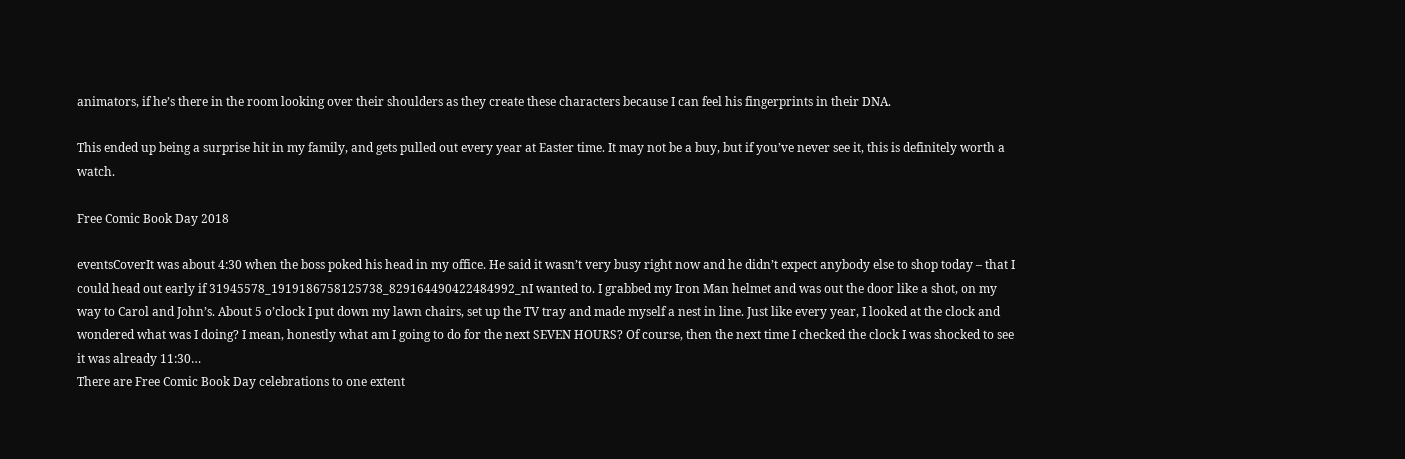animators, if he’s there in the room looking over their shoulders as they create these characters because I can feel his fingerprints in their DNA.

This ended up being a surprise hit in my family, and gets pulled out every year at Easter time. It may not be a buy, but if you’ve never see it, this is definitely worth a watch.

Free Comic Book Day 2018

eventsCoverIt was about 4:30 when the boss poked his head in my office. He said it wasn’t very busy right now and he didn’t expect anybody else to shop today – that I could head out early if 31945578_1919186758125738_829164490422484992_nI wanted to. I grabbed my Iron Man helmet and was out the door like a shot, on my way to Carol and John’s. About 5 o’clock I put down my lawn chairs, set up the TV tray and made myself a nest in line. Just like every year, I looked at the clock and wondered what was I doing? I mean, honestly what am I going to do for the next SEVEN HOURS? Of course, then the next time I checked the clock I was shocked to see it was already 11:30…
There are Free Comic Book Day celebrations to one extent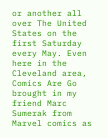or another all over The United States on the first Saturday every May. Even here in the Cleveland area, Comics Are Go brought in my friend Marc Sumerak from Marvel comics as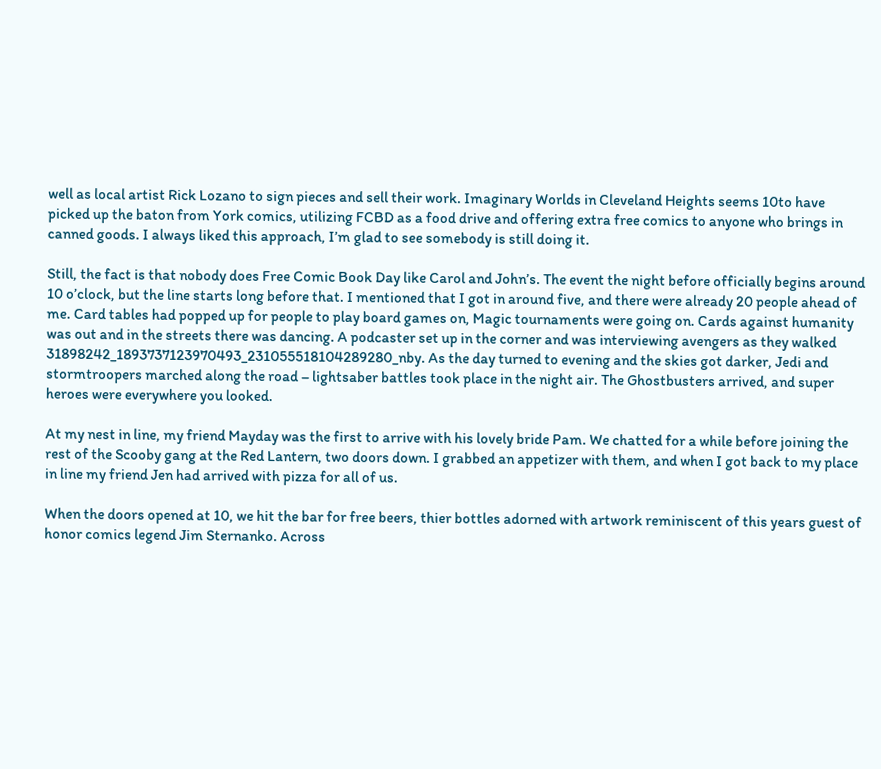well as local artist Rick Lozano to sign pieces and sell their work. Imaginary Worlds in Cleveland Heights seems 10to have picked up the baton from York comics, utilizing FCBD as a food drive and offering extra free comics to anyone who brings in canned goods. I always liked this approach, I’m glad to see somebody is still doing it.

Still, the fact is that nobody does Free Comic Book Day like Carol and John’s. The event the night before officially begins around 10 o’clock, but the line starts long before that. I mentioned that I got in around five, and there were already 20 people ahead of me. Card tables had popped up for people to play board games on, Magic tournaments were going on. Cards against humanity was out and in the streets there was dancing. A podcaster set up in the corner and was interviewing avengers as they walked 31898242_1893737123970493_231055518104289280_nby. As the day turned to evening and the skies got darker, Jedi and stormtroopers marched along the road – lightsaber battles took place in the night air. The Ghostbusters arrived, and super heroes were everywhere you looked.

At my nest in line, my friend Mayday was the first to arrive with his lovely bride Pam. We chatted for a while before joining the rest of the Scooby gang at the Red Lantern, two doors down. I grabbed an appetizer with them, and when I got back to my place in line my friend Jen had arrived with pizza for all of us.

When the doors opened at 10, we hit the bar for free beers, thier bottles adorned with artwork reminiscent of this years guest of honor comics legend Jim Sternanko. Across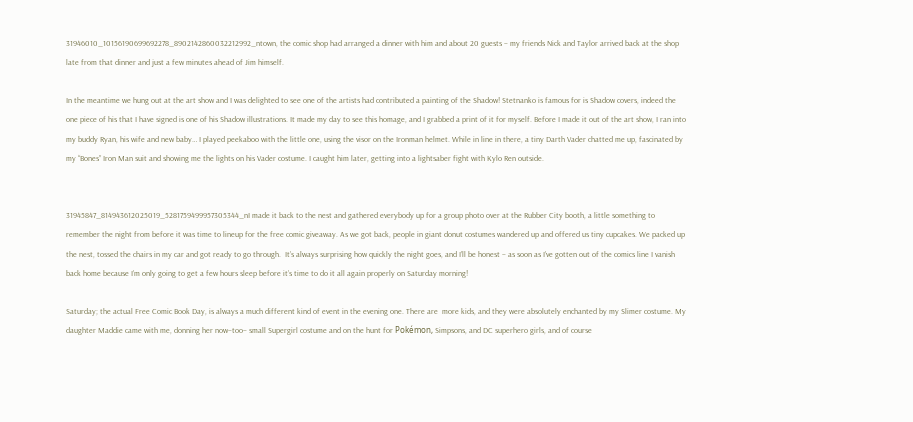31946010_10156190699692278_8902142860032212992_ntown, the comic shop had arranged a dinner with him and about 20 guests – my friends Nick and Taylor arrived back at the shop late from that dinner and just a few minutes ahead of Jim himself.

In the meantime we hung out at the art show and I was delighted to see one of the artists had contributed a painting of the Shadow! Stetnanko is famous for is Shadow covers, indeed the one piece of his that I have signed is one of his Shadow illustrations. It made my day to see this homage, and I grabbed a print of it for myself. Before I made it out of the art show, I ran into my buddy Ryan, his wife and new baby… I played peekaboo with the little one, using the visor on the Ironman helmet. While in line in there, a tiny Darth Vader chatted me up, fascinated by my “Bones” Iron Man suit and showing me the lights on his Vader costume. I caught him later, getting into a lightsaber fight with Kylo Ren outside.


31945847_814943612025019_5281759499957305344_nI made it back to the nest and gathered everybody up for a group photo over at the Rubber City booth, a little something to remember the night from before it was time to lineup for the free comic giveaway. As we got back, people in giant donut costumes wandered up and offered us tiny cupcakes. We packed up the nest, tossed the chairs in my car and got ready to go through.  It’s always surprising how quickly the night goes, and I’ll be honest – as soon as I’ve gotten out of the comics line I vanish back home because I’m only going to get a few hours sleep before it’s time to do it all again properly on Saturday morning!

Saturday; the actual Free Comic Book Day, is always a much different kind of event in the evening one. There are  more kids, and they were absolutely enchanted by my Slimer costume. My daughter Maddie came with me, donning her now–too– small Supergirl costume and on the hunt for Pokémon, Simpsons, and DC superhero girls, and of course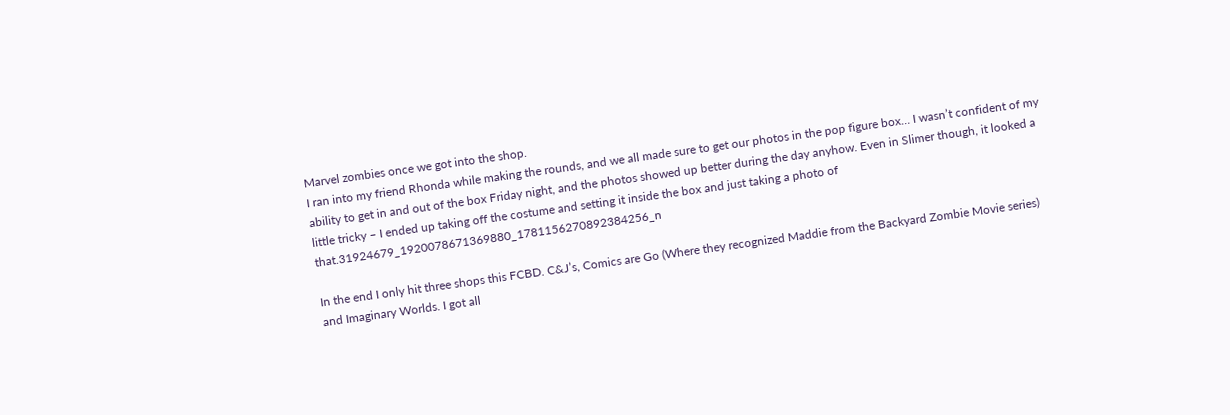Marvel zombies once we got into the shop.
I ran into my friend Rhonda while making the rounds, and we all made sure to get our photos in the pop figure box… I wasn’t confident of my ability to get in and out of the box Friday night, and the photos showed up better during the day anyhow. Even in Slimer though, it looked a little tricky – I ended up taking off the costume and setting it inside the box and just taking a photo of that.31924679_1920078671369880_1781156270892384256_n

In the end I only hit three shops this FCBD. C&J’s, Comics are Go (Where they recognized Maddie from the Backyard Zombie Movie series) and Imaginary Worlds. I got all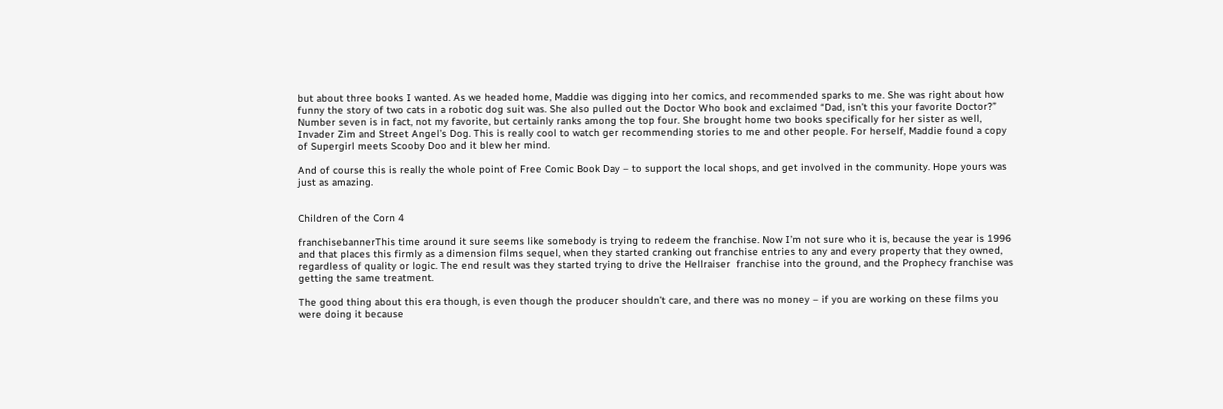but about three books I wanted. As we headed home, Maddie was digging into her comics, and recommended sparks to me. She was right about how funny the story of two cats in a robotic dog suit was. She also pulled out the Doctor Who book and exclaimed “Dad, isn’t this your favorite Doctor?” Number seven is in fact, not my favorite, but certainly ranks among the top four. She brought home two books specifically for her sister as well, Invader Zim and Street Angel’s Dog. This is really cool to watch ger recommending stories to me and other people. For herself, Maddie found a copy of Supergirl meets Scooby Doo and it blew her mind.

And of course this is really the whole point of Free Comic Book Day – to support the local shops, and get involved in the community. Hope yours was just as amazing.


Children of the Corn 4

franchisebannerThis time around it sure seems like somebody is trying to redeem the franchise. Now I’m not sure who it is, because the year is 1996 and that places this firmly as a dimension films sequel, when they started cranking out franchise entries to any and every property that they owned, regardless of quality or logic. The end result was they started trying to drive the Hellraiser  franchise into the ground, and the Prophecy franchise was getting the same treatment.

The good thing about this era though, is even though the producer shouldn’t care, and there was no money – if you are working on these films you were doing it because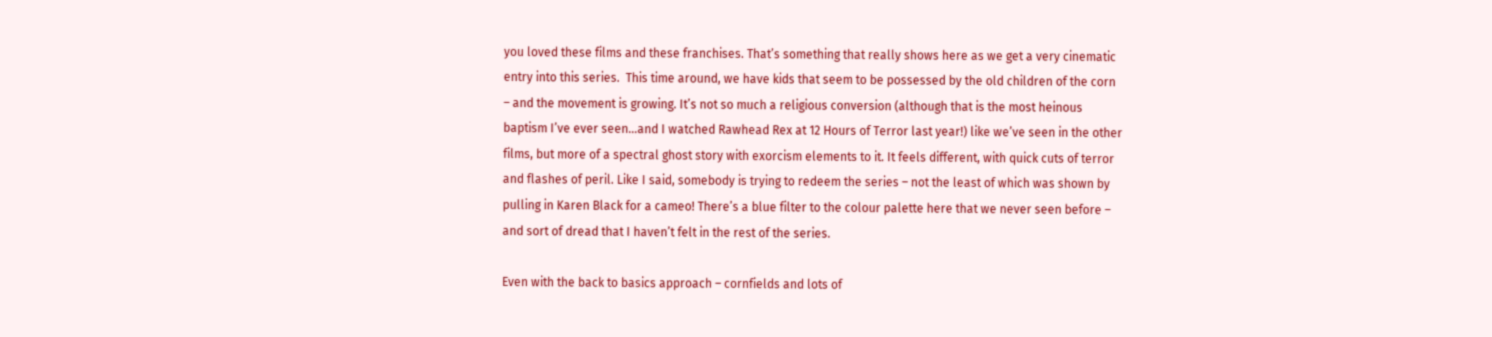you loved these films and these franchises. That’s something that really shows here as we get a very cinematic entry into this series.  This time around, we have kids that seem to be possessed by the old children of the corn – and the movement is growing. It’s not so much a religious conversion (although that is the most heinous baptism I’ve ever seen…and I watched Rawhead Rex at 12 Hours of Terror last year!) like we’ve seen in the other films, but more of a spectral ghost story with exorcism elements to it. It feels different, with quick cuts of terror and flashes of peril. Like I said, somebody is trying to redeem the series – not the least of which was shown by pulling in Karen Black for a cameo! There’s a blue filter to the colour palette here that we never seen before – and sort of dread that I haven’t felt in the rest of the series.

Even with the back to basics approach – cornfields and lots of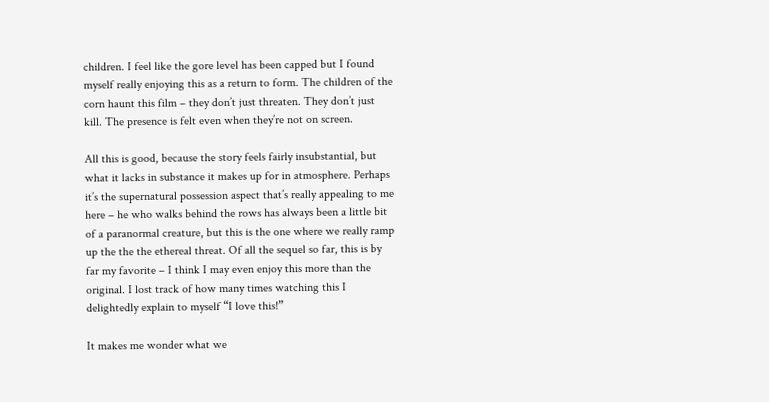children. I feel like the gore level has been capped but I found myself really enjoying this as a return to form. The children of the corn haunt this film – they don’t just threaten. They don’t just kill. The presence is felt even when they’re not on screen.

All this is good, because the story feels fairly insubstantial, but what it lacks in substance it makes up for in atmosphere. Perhaps it’s the supernatural possession aspect that’s really appealing to me here – he who walks behind the rows has always been a little bit of a paranormal creature, but this is the one where we really ramp up the the the ethereal threat. Of all the sequel so far, this is by far my favorite – I think I may even enjoy this more than the original. I lost track of how many times watching this I delightedly explain to myself “I love this!”

It makes me wonder what we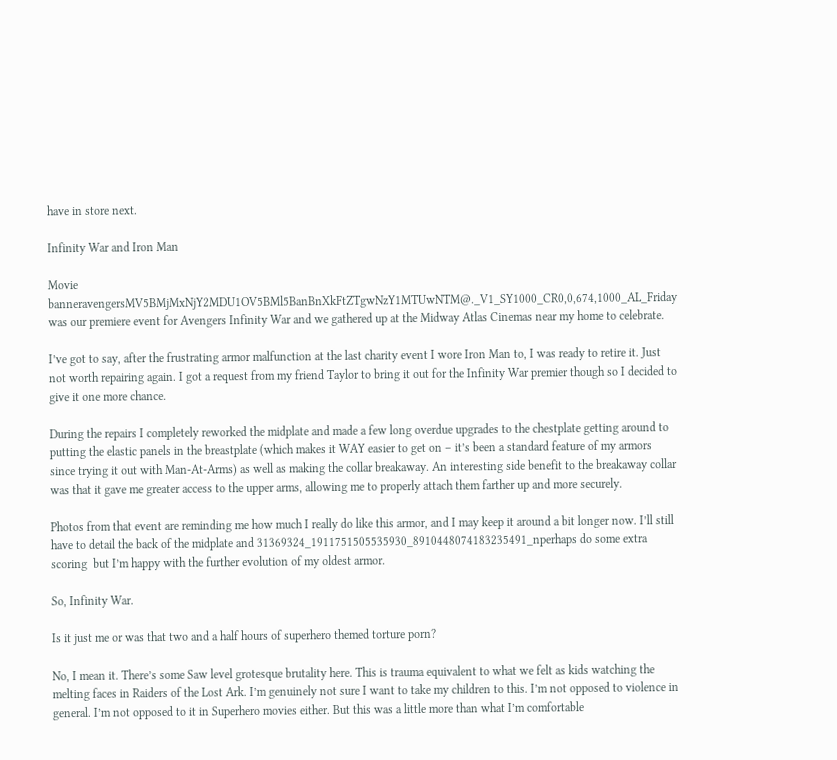have in store next.

Infinity War and Iron Man

Movie banneravengersMV5BMjMxNjY2MDU1OV5BMl5BanBnXkFtZTgwNzY1MTUwNTM@._V1_SY1000_CR0,0,674,1000_AL_Friday was our premiere event for Avengers Infinity War and we gathered up at the Midway Atlas Cinemas near my home to celebrate.

I’ve got to say, after the frustrating armor malfunction at the last charity event I wore Iron Man to, I was ready to retire it. Just not worth repairing again. I got a request from my friend Taylor to bring it out for the Infinity War premier though so I decided to give it one more chance.

During the repairs I completely reworked the midplate and made a few long overdue upgrades to the chestplate getting around to putting the elastic panels in the breastplate (which makes it WAY easier to get on – it’s been a standard feature of my armors since trying it out with Man-At-Arms) as well as making the collar breakaway. An interesting side benefit to the breakaway collar was that it gave me greater access to the upper arms, allowing me to properly attach them farther up and more securely.

Photos from that event are reminding me how much I really do like this armor, and I may keep it around a bit longer now. I’ll still have to detail the back of the midplate and 31369324_1911751505535930_8910448074183235491_nperhaps do some extra scoring  but I’m happy with the further evolution of my oldest armor.

So, Infinity War.

Is it just me or was that two and a half hours of superhero themed torture porn?

No, I mean it. There’s some Saw level grotesque brutality here. This is trauma equivalent to what we felt as kids watching the melting faces in Raiders of the Lost Ark. I’m genuinely not sure I want to take my children to this. I’m not opposed to violence in general. I’m not opposed to it in Superhero movies either. But this was a little more than what I’m comfortable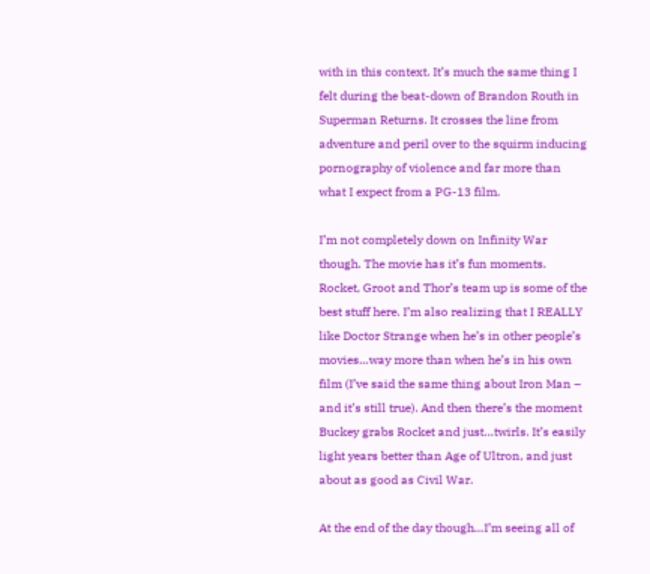with in this context. It’s much the same thing I felt during the beat-down of Brandon Routh in Superman Returns. It crosses the line from adventure and peril over to the squirm inducing pornography of violence and far more than what I expect from a PG-13 film.

I’m not completely down on Infinity War though. The movie has it’s fun moments. Rocket, Groot and Thor’s team up is some of the best stuff here. I’m also realizing that I REALLY like Doctor Strange when he’s in other people’s movies…way more than when he’s in his own film (I’ve said the same thing about Iron Man – and it’s still true). And then there’s the moment Buckey grabs Rocket and just…twirls. It’s easily light years better than Age of Ultron, and just about as good as Civil War.

At the end of the day though…I’m seeing all of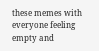these memes with everyone feeling empty and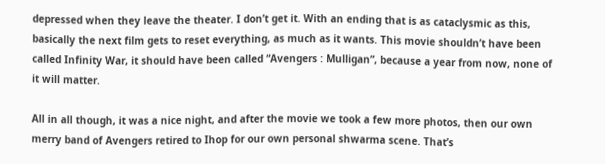depressed when they leave the theater. I don’t get it. With an ending that is as cataclysmic as this, basically the next film gets to reset everything, as much as it wants. This movie shouldn’t have been called Infinity War, it should have been called “Avengers : Mulligan”, because a year from now, none of it will matter.

All in all though, it was a nice night, and after the movie we took a few more photos, then our own merry band of Avengers retired to Ihop for our own personal shwarma scene. That’s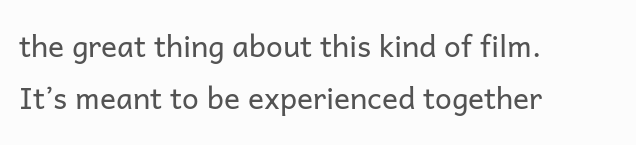the great thing about this kind of film. It’s meant to be experienced together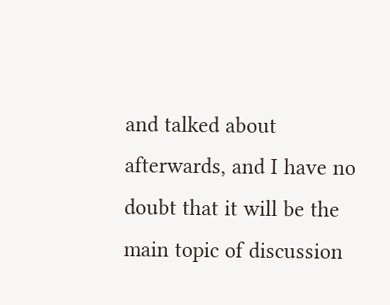and talked about afterwards, and I have no doubt that it will be the main topic of discussion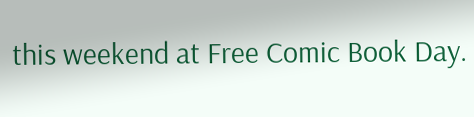this weekend at Free Comic Book Day.